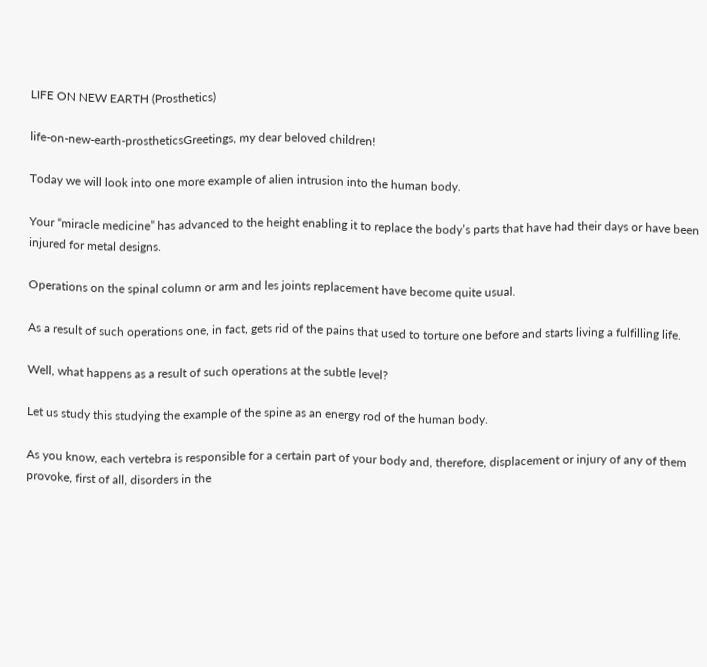LIFE ON NEW EARTH (Prosthetics)

life-on-new-earth-prostheticsGreetings, my dear beloved children!

Today we will look into one more example of alien intrusion into the human body.

Your “miracle medicine” has advanced to the height enabling it to replace the body’s parts that have had their days or have been injured for metal designs.

Operations on the spinal column or arm and les joints replacement have become quite usual.

As a result of such operations one, in fact, gets rid of the pains that used to torture one before and starts living a fulfilling life.

Well, what happens as a result of such operations at the subtle level?

Let us study this studying the example of the spine as an energy rod of the human body.

As you know, each vertebra is responsible for a certain part of your body and, therefore, displacement or injury of any of them provoke, first of all, disorders in the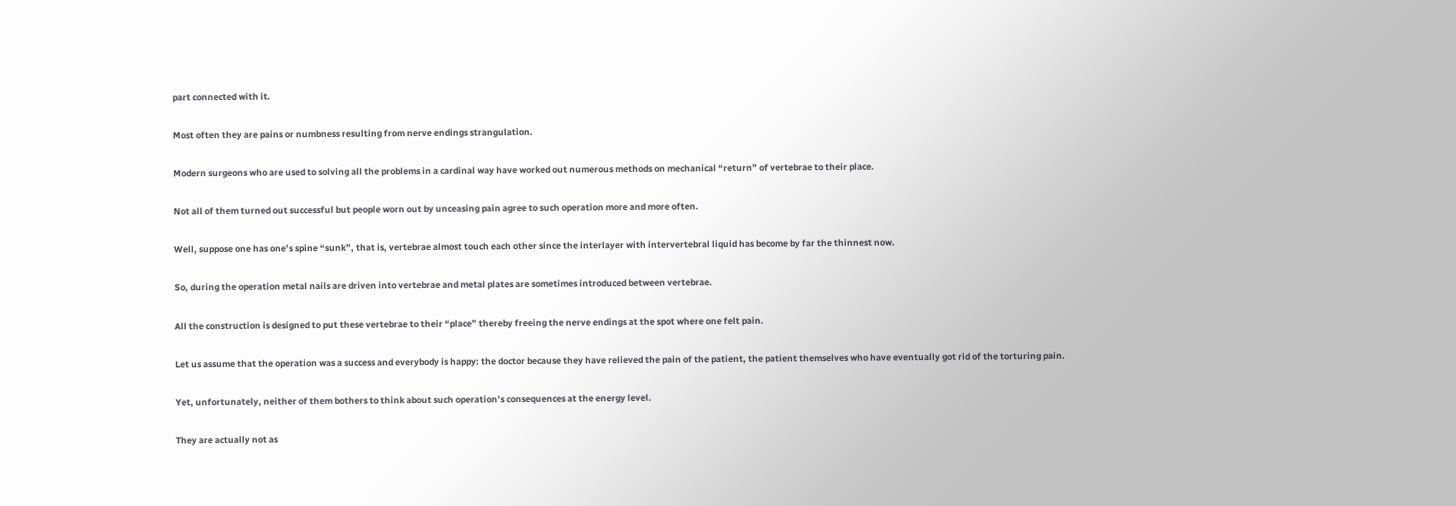part connected with it.

Most often they are pains or numbness resulting from nerve endings strangulation.

Modern surgeons who are used to solving all the problems in a cardinal way have worked out numerous methods on mechanical “return” of vertebrae to their place.

Not all of them turned out successful but people worn out by unceasing pain agree to such operation more and more often.

Well, suppose one has one’s spine “sunk”, that is, vertebrae almost touch each other since the interlayer with intervertebral liquid has become by far the thinnest now.

So, during the operation metal nails are driven into vertebrae and metal plates are sometimes introduced between vertebrae.

All the construction is designed to put these vertebrae to their “place” thereby freeing the nerve endings at the spot where one felt pain.

Let us assume that the operation was a success and everybody is happy: the doctor because they have relieved the pain of the patient, the patient themselves who have eventually got rid of the torturing pain.

Yet, unfortunately, neither of them bothers to think about such operation’s consequences at the energy level.

They are actually not as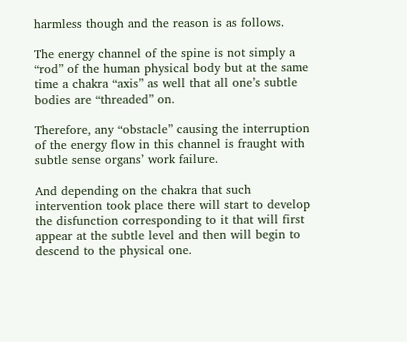harmless though and the reason is as follows.

The energy channel of the spine is not simply a “rod” of the human physical body but at the same time a chakra “axis” as well that all one’s subtle bodies are “threaded” on.

Therefore, any “obstacle” causing the interruption of the energy flow in this channel is fraught with subtle sense organs’ work failure.

And depending on the chakra that such intervention took place there will start to develop the disfunction corresponding to it that will first appear at the subtle level and then will begin to descend to the physical one.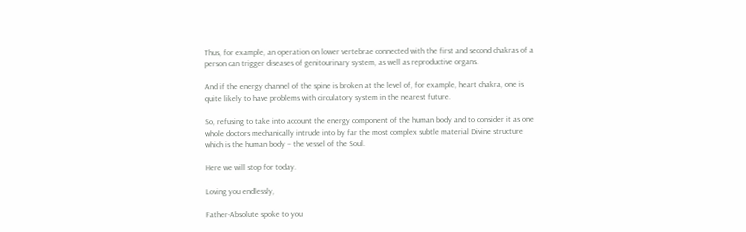Thus, for example, an operation on lower vertebrae connected with the first and second chakras of a person can trigger diseases of genitourinary system, as well as reproductive organs.

And if the energy channel of the spine is broken at the level of, for example, heart chakra, one is quite likely to have problems with circulatory system in the nearest future.

So, refusing to take into account the energy component of the human body and to consider it as one whole doctors mechanically intrude into by far the most complex subtle material Divine structure which is the human body – the vessel of the Soul.

Here we will stop for today.

Loving you endlessly,

Father-Absolute spoke to you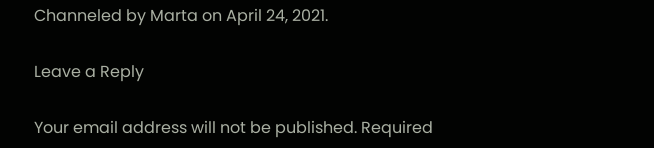Channeled by Marta on April 24, 2021.

Leave a Reply

Your email address will not be published. Required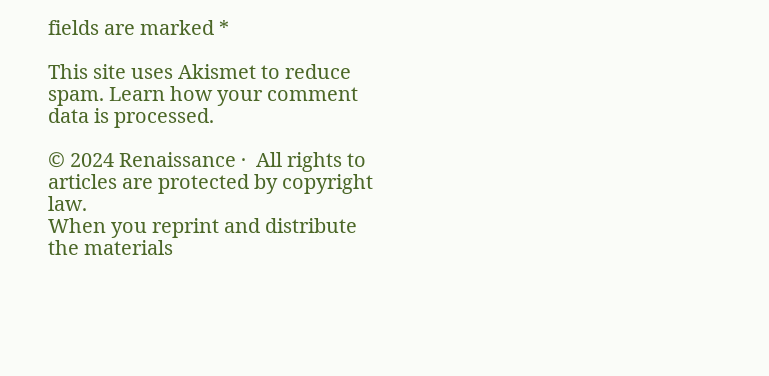fields are marked *

This site uses Akismet to reduce spam. Learn how your comment data is processed.

© 2024 Renaissance ·  All rights to articles are protected by copyright law.
When you reprint and distribute the materials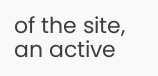of the site, an active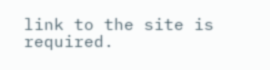link to the site is required.